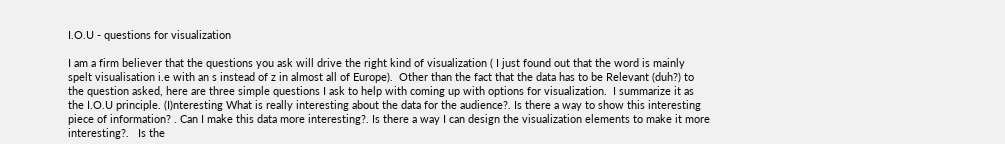I.O.U - questions for visualization

I am a firm believer that the questions you ask will drive the right kind of visualization ( I just found out that the word is mainly spelt visualisation i.e with an s instead of z in almost all of Europe).  Other than the fact that the data has to be Relevant (duh?) to the question asked, here are three simple questions I ask to help with coming up with options for visualization.  I summarize it as the I.O.U principle. (I)nteresting What is really interesting about the data for the audience?. Is there a way to show this interesting piece of information? . Can I make this data more interesting?. Is there a way I can design the visualization elements to make it more interesting?.   Is the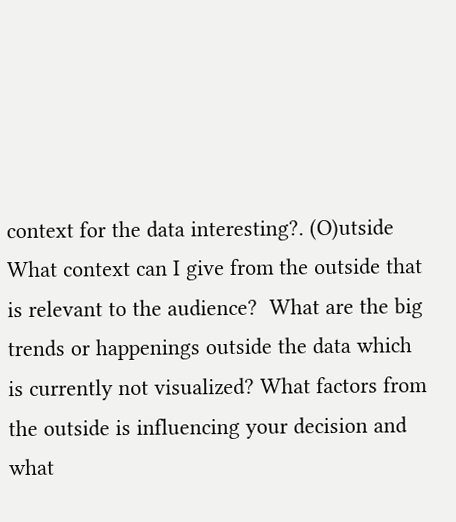context for the data interesting?. (O)utside What context can I give from the outside that is relevant to the audience?  What are the big trends or happenings outside the data which is currently not visualized? What factors from the outside is influencing your decision and what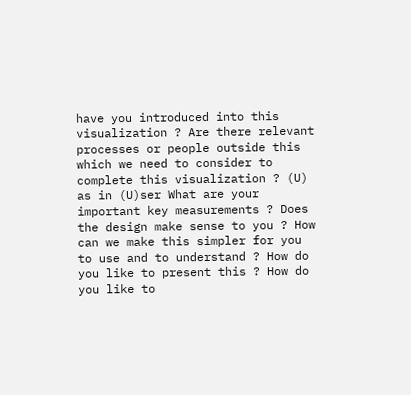have you introduced into this visualization ? Are there relevant processes or people outside this which we need to consider to complete this visualization ? (U) as in (U)ser What are your important key measurements ? Does the design make sense to you ? How can we make this simpler for you to use and to understand ? How do you like to present this ? How do you like to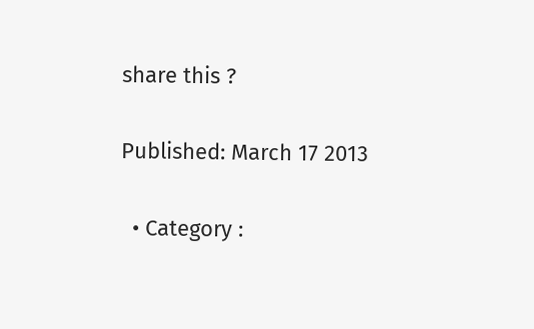share this ?

Published: March 17 2013

  • Category :